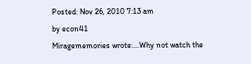Posted: Nov 26, 2010 7:13 am
by econ41
Miragememories wrote:...Why not watch the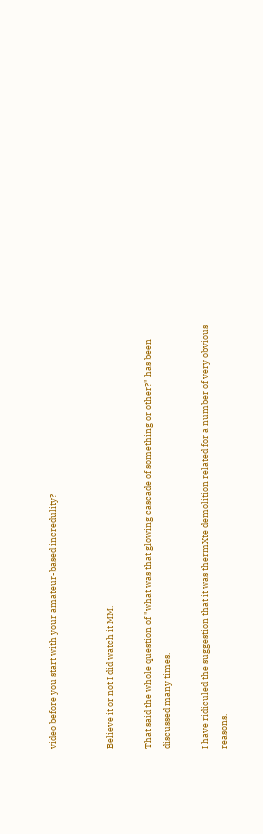video before you start with your amateur-based incredulity?


Believe it or not I did watch it MM.

That said the whole question of "what was that glowing cascade of something or other?" has been discussed many times.

I have ridiculed the suggestion that it was thermXte demolition related for a number of very obvious reasons.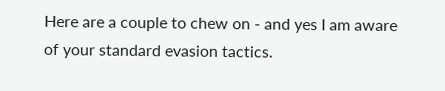Here are a couple to chew on - and yes I am aware of your standard evasion tactics.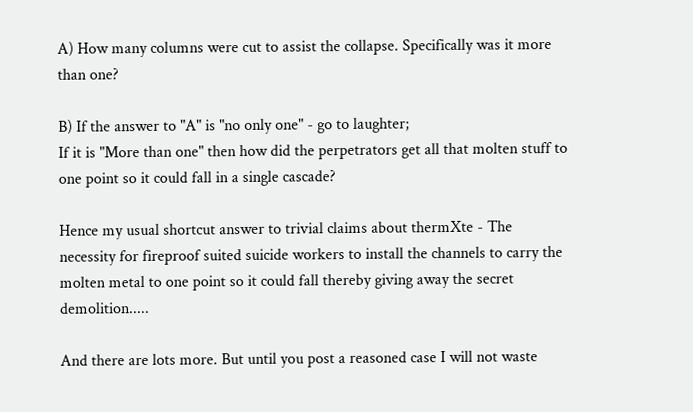A) How many columns were cut to assist the collapse. Specifically was it more than one?

B) If the answer to "A" is "no only one" - go to laughter;
If it is "More than one" then how did the perpetrators get all that molten stuff to one point so it could fall in a single cascade?

Hence my usual shortcut answer to trivial claims about thermXte - The necessity for fireproof suited suicide workers to install the channels to carry the molten metal to one point so it could fall thereby giving away the secret demolition.....

And there are lots more. But until you post a reasoned case I will not waste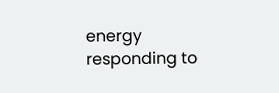energy responding to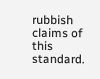rubbish claims of this standard.